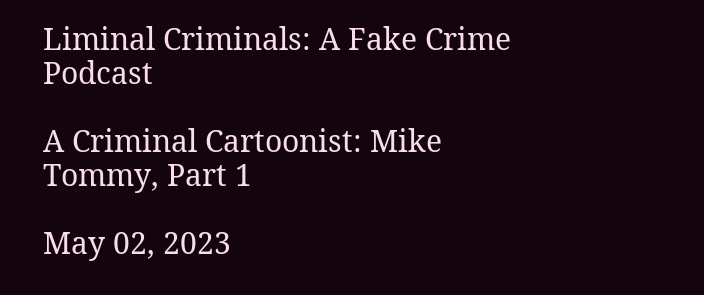Liminal Criminals: A Fake Crime Podcast

A Criminal Cartoonist: Mike Tommy, Part 1

May 02, 2023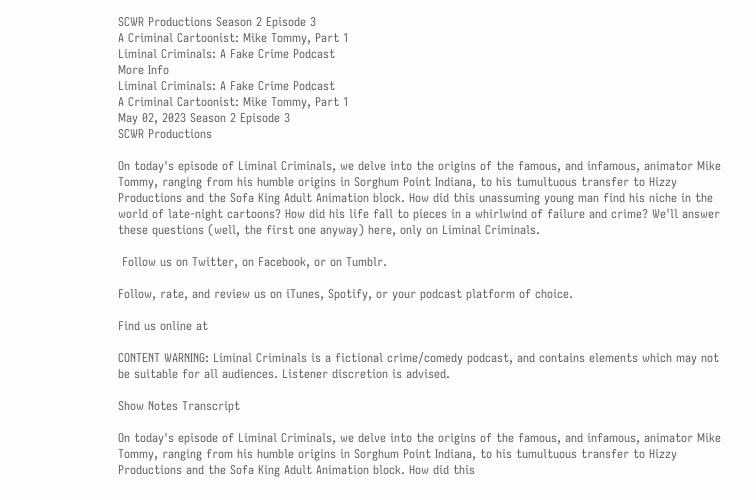SCWR Productions Season 2 Episode 3
A Criminal Cartoonist: Mike Tommy, Part 1
Liminal Criminals: A Fake Crime Podcast
More Info
Liminal Criminals: A Fake Crime Podcast
A Criminal Cartoonist: Mike Tommy, Part 1
May 02, 2023 Season 2 Episode 3
SCWR Productions

On today's episode of Liminal Criminals, we delve into the origins of the famous, and infamous, animator Mike Tommy, ranging from his humble origins in Sorghum Point Indiana, to his tumultuous transfer to Hizzy Productions and the Sofa King Adult Animation block. How did this unassuming young man find his niche in the world of late-night cartoons? How did his life fall to pieces in a whirlwind of failure and crime? We'll answer these questions (well, the first one anyway) here, only on Liminal Criminals.

 Follow us on Twitter, on Facebook, or on Tumblr.

Follow, rate, and review us on iTunes, Spotify, or your podcast platform of choice.

Find us online at

CONTENT WARNING: Liminal Criminals is a fictional crime/comedy podcast, and contains elements which may not be suitable for all audiences. Listener discretion is advised.

Show Notes Transcript

On today's episode of Liminal Criminals, we delve into the origins of the famous, and infamous, animator Mike Tommy, ranging from his humble origins in Sorghum Point Indiana, to his tumultuous transfer to Hizzy Productions and the Sofa King Adult Animation block. How did this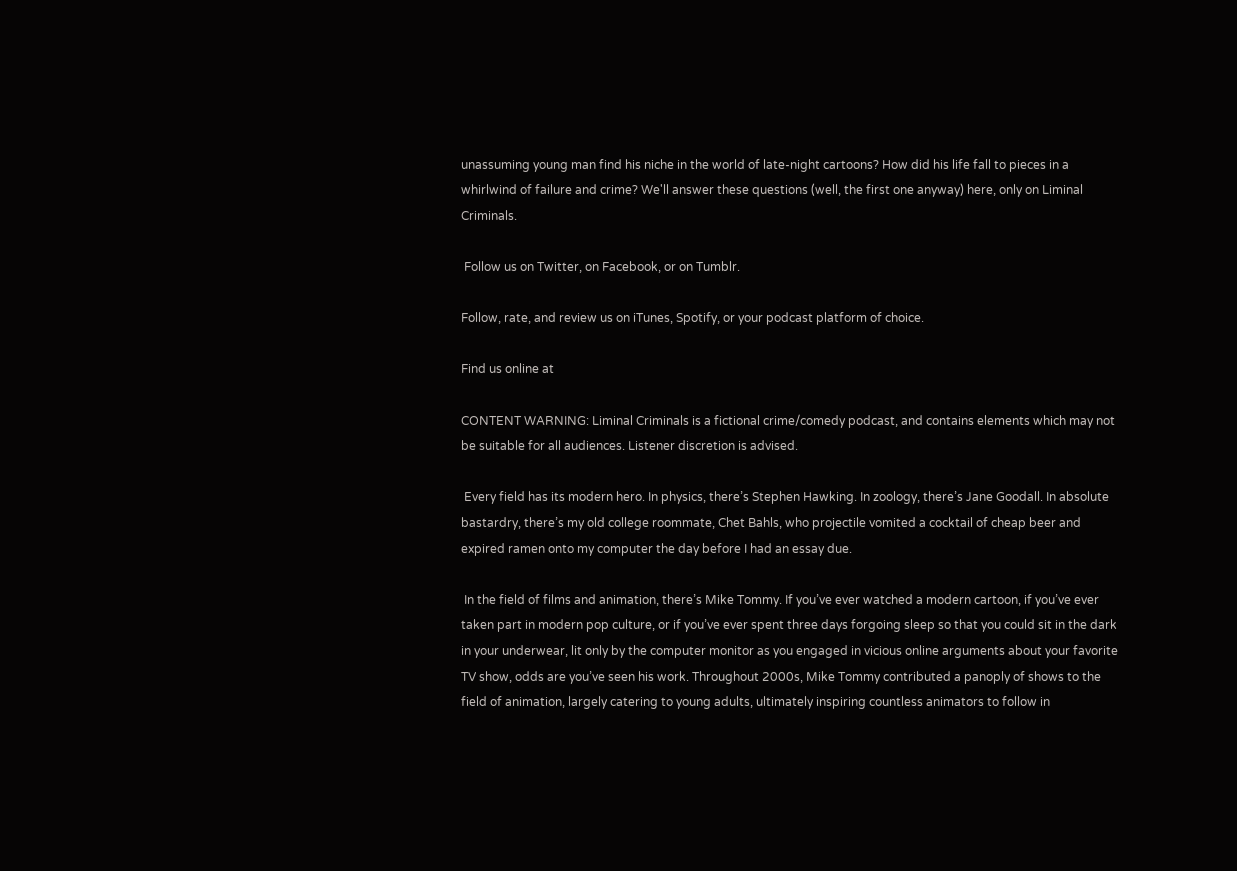unassuming young man find his niche in the world of late-night cartoons? How did his life fall to pieces in a whirlwind of failure and crime? We'll answer these questions (well, the first one anyway) here, only on Liminal Criminals.

 Follow us on Twitter, on Facebook, or on Tumblr.

Follow, rate, and review us on iTunes, Spotify, or your podcast platform of choice.

Find us online at

CONTENT WARNING: Liminal Criminals is a fictional crime/comedy podcast, and contains elements which may not be suitable for all audiences. Listener discretion is advised.

 Every field has its modern hero. In physics, there’s Stephen Hawking. In zoology, there’s Jane Goodall. In absolute bastardry, there’s my old college roommate, Chet Bahls, who projectile vomited a cocktail of cheap beer and expired ramen onto my computer the day before I had an essay due.

 In the field of films and animation, there’s Mike Tommy. If you’ve ever watched a modern cartoon, if you’ve ever taken part in modern pop culture, or if you’ve ever spent three days forgoing sleep so that you could sit in the dark in your underwear, lit only by the computer monitor as you engaged in vicious online arguments about your favorite TV show, odds are you’ve seen his work. Throughout 2000s, Mike Tommy contributed a panoply of shows to the field of animation, largely catering to young adults, ultimately inspiring countless animators to follow in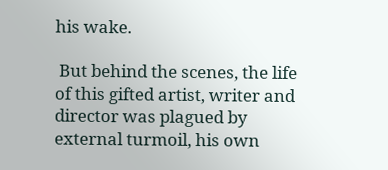his wake.

 But behind the scenes, the life of this gifted artist, writer and director was plagued by external turmoil, his own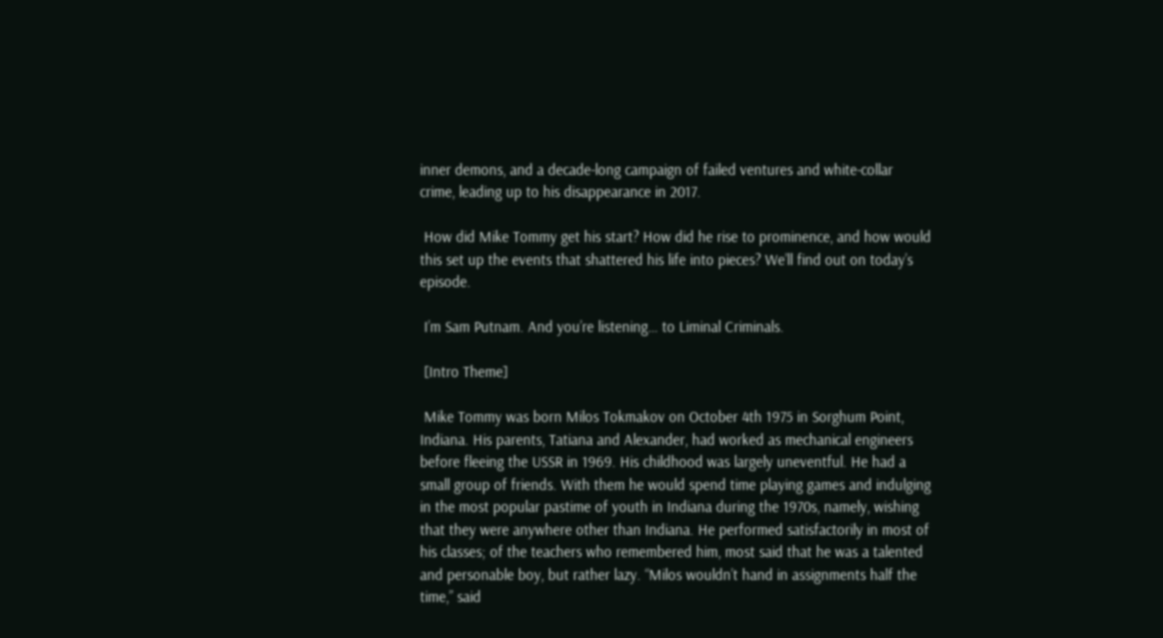inner demons, and a decade-long campaign of failed ventures and white-collar crime, leading up to his disappearance in 2017.

 How did Mike Tommy get his start? How did he rise to prominence, and how would this set up the events that shattered his life into pieces? We’ll find out on today’s episode.

 I’m Sam Putnam. And you’re listening… to Liminal Criminals.

 [Intro Theme]

 Mike Tommy was born Milos Tokmakov on October 4th 1975 in Sorghum Point, Indiana. His parents, Tatiana and Alexander, had worked as mechanical engineers before fleeing the USSR in 1969. His childhood was largely uneventful. He had a small group of friends. With them he would spend time playing games and indulging in the most popular pastime of youth in Indiana during the 1970s, namely, wishing that they were anywhere other than Indiana. He performed satisfactorily in most of his classes; of the teachers who remembered him, most said that he was a talented and personable boy, but rather lazy. “Milos wouldn’t hand in assignments half the time,” said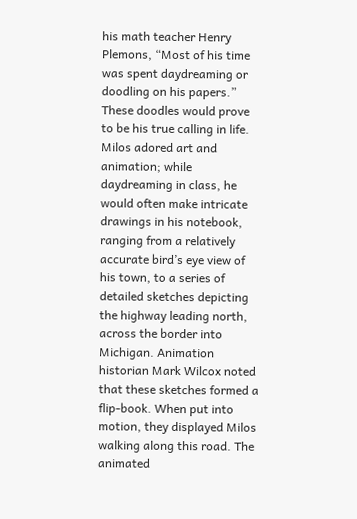his math teacher Henry Plemons, “Most of his time was spent daydreaming or doodling on his papers.” These doodles would prove to be his true calling in life. Milos adored art and animation; while daydreaming in class, he would often make intricate drawings in his notebook, ranging from a relatively accurate bird’s eye view of his town, to a series of detailed sketches depicting the highway leading north, across the border into Michigan. Animation historian Mark Wilcox noted that these sketches formed a flip-book. When put into motion, they displayed Milos walking along this road. The animated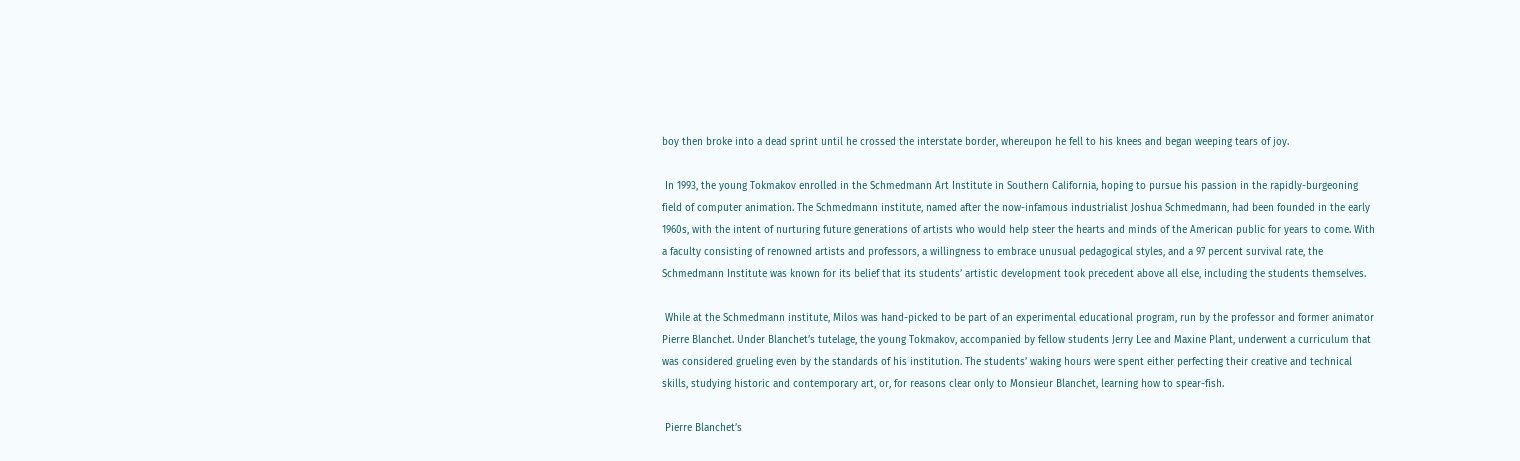boy then broke into a dead sprint until he crossed the interstate border, whereupon he fell to his knees and began weeping tears of joy.

 In 1993, the young Tokmakov enrolled in the Schmedmann Art Institute in Southern California, hoping to pursue his passion in the rapidly-burgeoning field of computer animation. The Schmedmann institute, named after the now-infamous industrialist Joshua Schmedmann, had been founded in the early 1960s, with the intent of nurturing future generations of artists who would help steer the hearts and minds of the American public for years to come. With a faculty consisting of renowned artists and professors, a willingness to embrace unusual pedagogical styles, and a 97 percent survival rate, the Schmedmann Institute was known for its belief that its students’ artistic development took precedent above all else, including the students themselves.

 While at the Schmedmann institute, Milos was hand-picked to be part of an experimental educational program, run by the professor and former animator Pierre Blanchet. Under Blanchet’s tutelage, the young Tokmakov, accompanied by fellow students Jerry Lee and Maxine Plant, underwent a curriculum that was considered grueling even by the standards of his institution. The students’ waking hours were spent either perfecting their creative and technical skills, studying historic and contemporary art, or, for reasons clear only to Monsieur Blanchet, learning how to spear-fish.

 Pierre Blanchet’s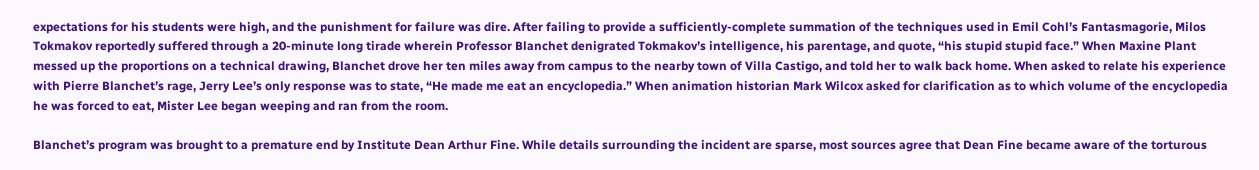expectations for his students were high, and the punishment for failure was dire. After failing to provide a sufficiently-complete summation of the techniques used in Emil Cohl’s Fantasmagorie, Milos Tokmakov reportedly suffered through a 20-minute long tirade wherein Professor Blanchet denigrated Tokmakov’s intelligence, his parentage, and quote, “his stupid stupid face.” When Maxine Plant messed up the proportions on a technical drawing, Blanchet drove her ten miles away from campus to the nearby town of Villa Castigo, and told her to walk back home. When asked to relate his experience with Pierre Blanchet’s rage, Jerry Lee’s only response was to state, “He made me eat an encyclopedia.” When animation historian Mark Wilcox asked for clarification as to which volume of the encyclopedia he was forced to eat, Mister Lee began weeping and ran from the room.

Blanchet’s program was brought to a premature end by Institute Dean Arthur Fine. While details surrounding the incident are sparse, most sources agree that Dean Fine became aware of the torturous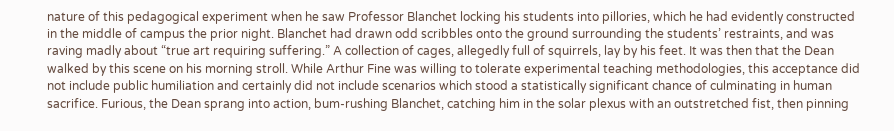nature of this pedagogical experiment when he saw Professor Blanchet locking his students into pillories, which he had evidently constructed in the middle of campus the prior night. Blanchet had drawn odd scribbles onto the ground surrounding the students’ restraints, and was raving madly about “true art requiring suffering.” A collection of cages, allegedly full of squirrels, lay by his feet. It was then that the Dean walked by this scene on his morning stroll. While Arthur Fine was willing to tolerate experimental teaching methodologies, this acceptance did not include public humiliation and certainly did not include scenarios which stood a statistically significant chance of culminating in human sacrifice. Furious, the Dean sprang into action, bum-rushing Blanchet, catching him in the solar plexus with an outstretched fist, then pinning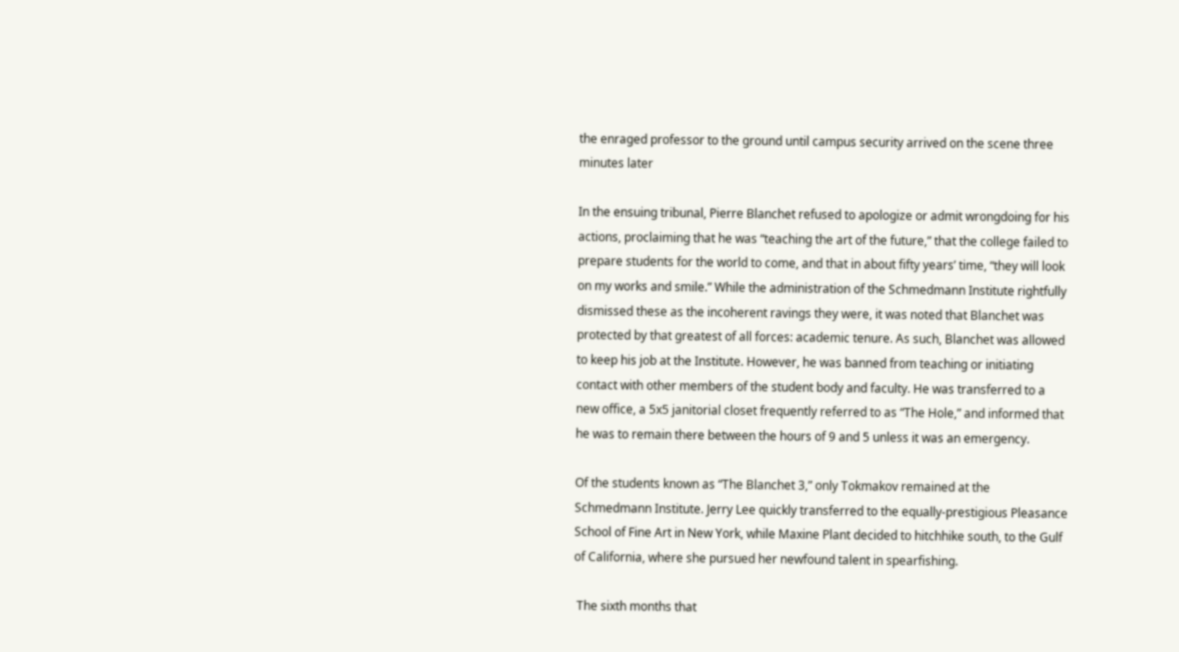the enraged professor to the ground until campus security arrived on the scene three minutes later

In the ensuing tribunal, Pierre Blanchet refused to apologize or admit wrongdoing for his actions, proclaiming that he was “teaching the art of the future,” that the college failed to prepare students for the world to come, and that in about fifty years’ time, “they will look on my works and smile.” While the administration of the Schmedmann Institute rightfully dismissed these as the incoherent ravings they were, it was noted that Blanchet was protected by that greatest of all forces: academic tenure. As such, Blanchet was allowed to keep his job at the Institute. However, he was banned from teaching or initiating contact with other members of the student body and faculty. He was transferred to a new office, a 5x5 janitorial closet frequently referred to as “The Hole,” and informed that he was to remain there between the hours of 9 and 5 unless it was an emergency.

Of the students known as “The Blanchet 3,” only Tokmakov remained at the Schmedmann Institute. Jerry Lee quickly transferred to the equally-prestigious Pleasance School of Fine Art in New York, while Maxine Plant decided to hitchhike south, to the Gulf of California, where she pursued her newfound talent in spearfishing.

 The sixth months that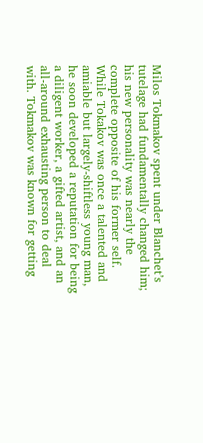Milos Tokmakov spent under Blanchet’s tutelage had fundamentally changed him; his new personality was nearly the complete opposite of his former self. While Tokakov was once a talented and amiable but largely-shiftless young man, he soon developed a reputation for being a diligent worker, a gifted artist, and an all-around exhausting person to deal with. Tokmakov was known for getting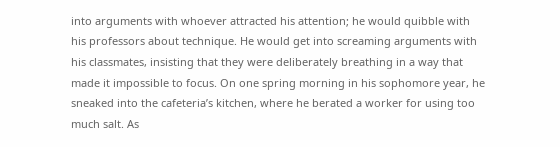into arguments with whoever attracted his attention; he would quibble with his professors about technique. He would get into screaming arguments with his classmates, insisting that they were deliberately breathing in a way that made it impossible to focus. On one spring morning in his sophomore year, he sneaked into the cafeteria’s kitchen, where he berated a worker for using too much salt. As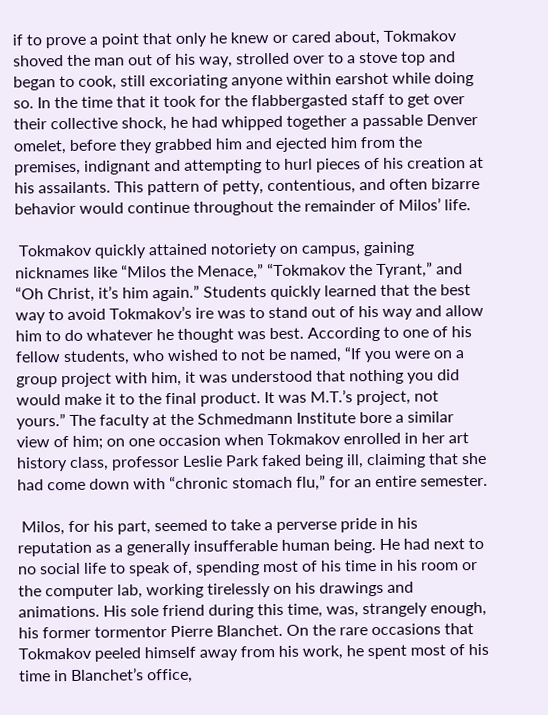if to prove a point that only he knew or cared about, Tokmakov shoved the man out of his way, strolled over to a stove top and began to cook, still excoriating anyone within earshot while doing so. In the time that it took for the flabbergasted staff to get over their collective shock, he had whipped together a passable Denver omelet, before they grabbed him and ejected him from the premises, indignant and attempting to hurl pieces of his creation at his assailants. This pattern of petty, contentious, and often bizarre behavior would continue throughout the remainder of Milos’ life.

 Tokmakov quickly attained notoriety on campus, gaining nicknames like “Milos the Menace,” “Tokmakov the Tyrant,” and “Oh Christ, it’s him again.” Students quickly learned that the best way to avoid Tokmakov’s ire was to stand out of his way and allow him to do whatever he thought was best. According to one of his fellow students, who wished to not be named, “If you were on a group project with him, it was understood that nothing you did would make it to the final product. It was M.T.’s project, not yours.” The faculty at the Schmedmann Institute bore a similar view of him; on one occasion when Tokmakov enrolled in her art history class, professor Leslie Park faked being ill, claiming that she had come down with “chronic stomach flu,” for an entire semester.

 Milos, for his part, seemed to take a perverse pride in his reputation as a generally insufferable human being. He had next to no social life to speak of, spending most of his time in his room or the computer lab, working tirelessly on his drawings and animations. His sole friend during this time, was, strangely enough, his former tormentor Pierre Blanchet. On the rare occasions that Tokmakov peeled himself away from his work, he spent most of his time in Blanchet’s office,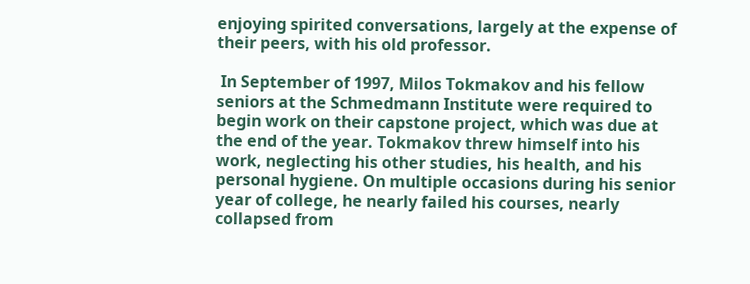enjoying spirited conversations, largely at the expense of their peers, with his old professor.

 In September of 1997, Milos Tokmakov and his fellow seniors at the Schmedmann Institute were required to begin work on their capstone project, which was due at the end of the year. Tokmakov threw himself into his work, neglecting his other studies, his health, and his personal hygiene. On multiple occasions during his senior year of college, he nearly failed his courses, nearly collapsed from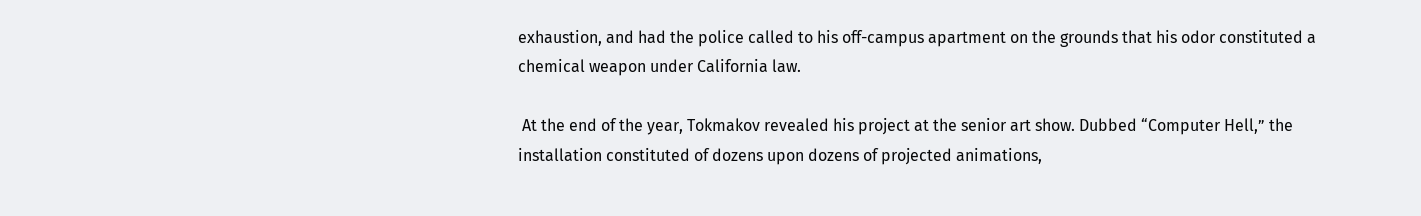exhaustion, and had the police called to his off-campus apartment on the grounds that his odor constituted a chemical weapon under California law.

 At the end of the year, Tokmakov revealed his project at the senior art show. Dubbed “Computer Hell,” the installation constituted of dozens upon dozens of projected animations,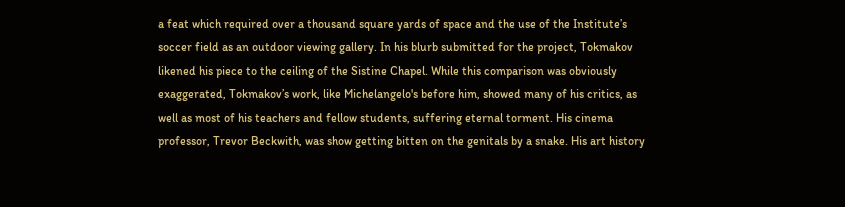a feat which required over a thousand square yards of space and the use of the Institute’s soccer field as an outdoor viewing gallery. In his blurb submitted for the project, Tokmakov likened his piece to the ceiling of the Sistine Chapel. While this comparison was obviously exaggerated, Tokmakov’s work, like Michelangelo's before him, showed many of his critics, as well as most of his teachers and fellow students, suffering eternal torment. His cinema professor, Trevor Beckwith, was show getting bitten on the genitals by a snake. His art history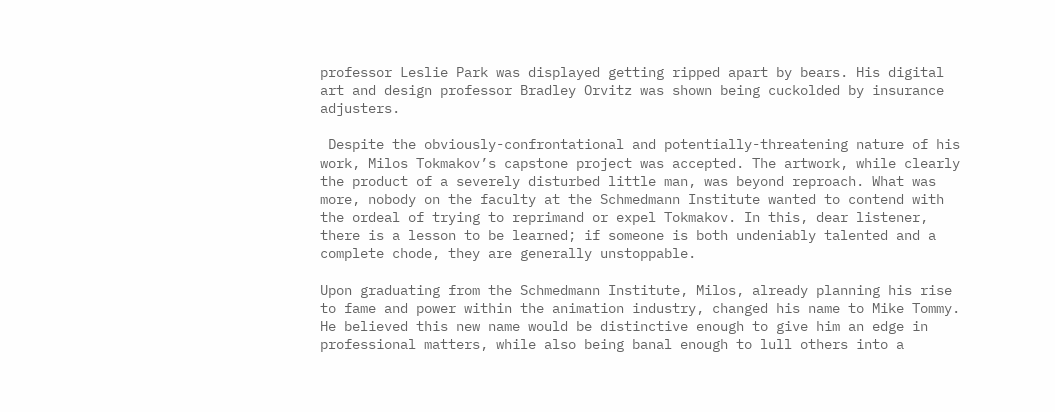professor Leslie Park was displayed getting ripped apart by bears. His digital art and design professor Bradley Orvitz was shown being cuckolded by insurance adjusters.

 Despite the obviously-confrontational and potentially-threatening nature of his work, Milos Tokmakov’s capstone project was accepted. The artwork, while clearly the product of a severely disturbed little man, was beyond reproach. What was more, nobody on the faculty at the Schmedmann Institute wanted to contend with the ordeal of trying to reprimand or expel Tokmakov. In this, dear listener, there is a lesson to be learned; if someone is both undeniably talented and a complete chode, they are generally unstoppable.

Upon graduating from the Schmedmann Institute, Milos, already planning his rise to fame and power within the animation industry, changed his name to Mike Tommy. He believed this new name would be distinctive enough to give him an edge in professional matters, while also being banal enough to lull others into a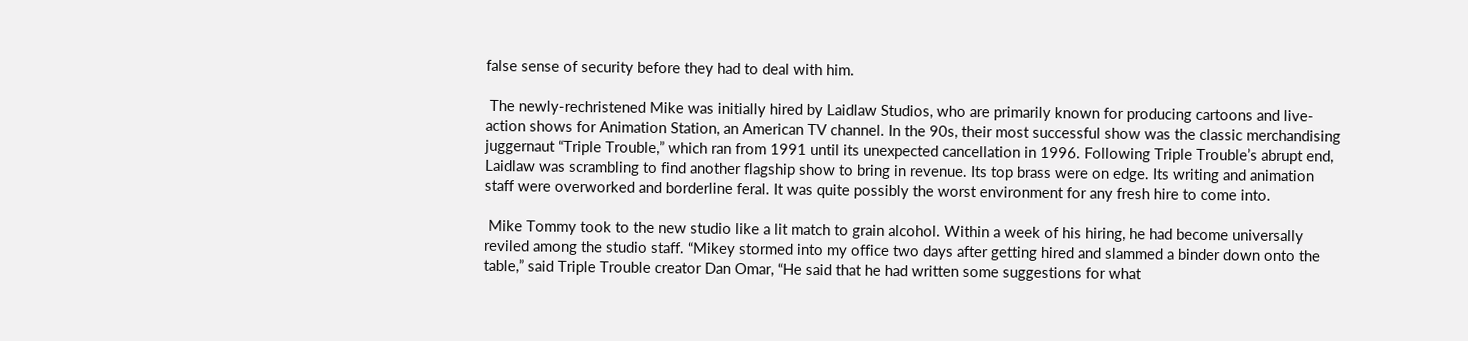false sense of security before they had to deal with him.

 The newly-rechristened Mike was initially hired by Laidlaw Studios, who are primarily known for producing cartoons and live-action shows for Animation Station, an American TV channel. In the 90s, their most successful show was the classic merchandising juggernaut “Triple Trouble,” which ran from 1991 until its unexpected cancellation in 1996. Following Triple Trouble’s abrupt end, Laidlaw was scrambling to find another flagship show to bring in revenue. Its top brass were on edge. Its writing and animation staff were overworked and borderline feral. It was quite possibly the worst environment for any fresh hire to come into.

 Mike Tommy took to the new studio like a lit match to grain alcohol. Within a week of his hiring, he had become universally reviled among the studio staff. “Mikey stormed into my office two days after getting hired and slammed a binder down onto the table,” said Triple Trouble creator Dan Omar, “He said that he had written some suggestions for what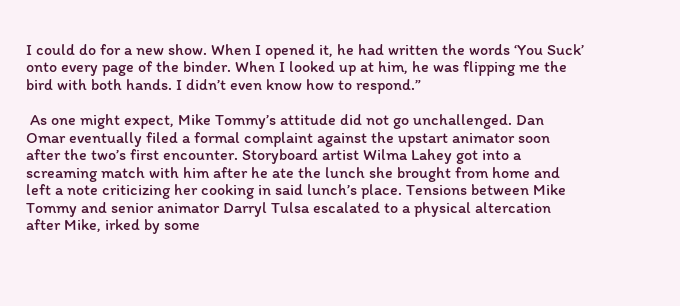I could do for a new show. When I opened it, he had written the words ‘You Suck’ onto every page of the binder. When I looked up at him, he was flipping me the bird with both hands. I didn’t even know how to respond.”

 As one might expect, Mike Tommy’s attitude did not go unchallenged. Dan Omar eventually filed a formal complaint against the upstart animator soon after the two’s first encounter. Storyboard artist Wilma Lahey got into a screaming match with him after he ate the lunch she brought from home and left a note criticizing her cooking in said lunch’s place. Tensions between Mike Tommy and senior animator Darryl Tulsa escalated to a physical altercation after Mike, irked by some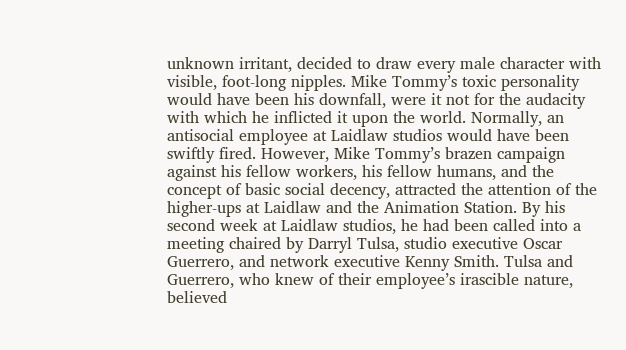unknown irritant, decided to draw every male character with visible, foot-long nipples. Mike Tommy’s toxic personality would have been his downfall, were it not for the audacity with which he inflicted it upon the world. Normally, an antisocial employee at Laidlaw studios would have been swiftly fired. However, Mike Tommy’s brazen campaign against his fellow workers, his fellow humans, and the concept of basic social decency, attracted the attention of the higher-ups at Laidlaw and the Animation Station. By his second week at Laidlaw studios, he had been called into a meeting chaired by Darryl Tulsa, studio executive Oscar Guerrero, and network executive Kenny Smith. Tulsa and Guerrero, who knew of their employee’s irascible nature, believed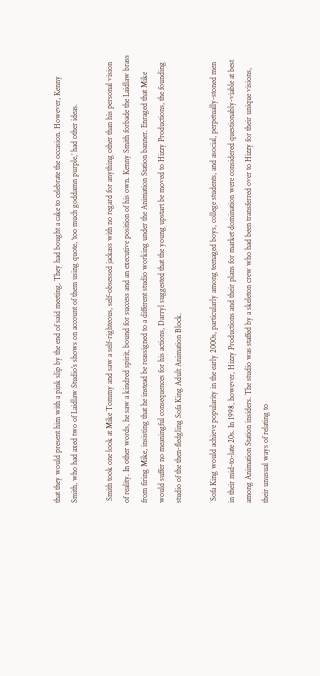that they would present him with a pink slip by the end of said meeting. They had bought a cake to celebrate the occasion. However, Kenny Smith, who had axed two of Laidlaw Studio’s shows on account of them using quote, ‘too much goddamn purple,’ had other ideas.

 Smith took one look at Mike Tommy and saw a self-righteous, self-obsessed jackass with no regard for anything other than his personal vision of reality. In other words, he saw a kindred spirit, bound for success and an executive position of his own. Kenny Smith forbade the Laidlaw brass from firing Mike, insisting that he instead be reassigned to a different studio working under the Animation Station banner. Enraged that Mike would suffer no meaningful consequences for his actions, Darryl suggested that the young upstart be moved to Hizzy Productions, the founding studio of the then-fledgling Sofa King Adult Animation Block.

 Sofa King would achieve popularity in the early 2000s, particularly among teenaged boys, college students, and asocial, perpetually-stoned men in their mid-to-late 20s. In 1998, however, Hizzy Productions and their plans for market domination were considered questionably-viable at best among Animation Station insiders. The studio was staffed by a skeleton crew who had been transferred over to Hizzy for their unique visions, their unusual ways of relating to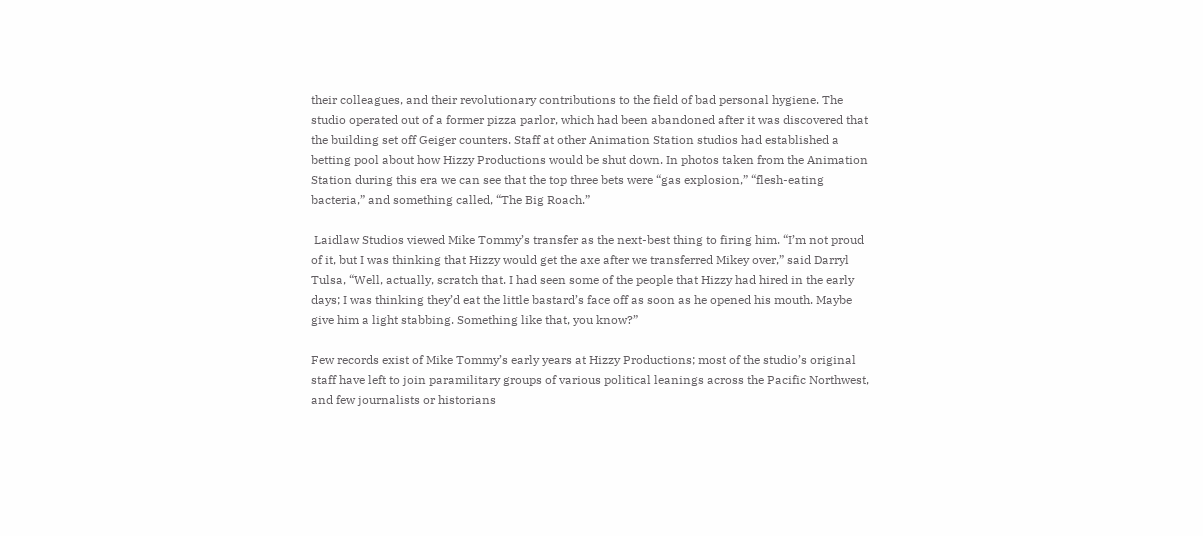their colleagues, and their revolutionary contributions to the field of bad personal hygiene. The studio operated out of a former pizza parlor, which had been abandoned after it was discovered that the building set off Geiger counters. Staff at other Animation Station studios had established a betting pool about how Hizzy Productions would be shut down. In photos taken from the Animation Station during this era we can see that the top three bets were “gas explosion,” “flesh-eating bacteria,” and something called, “The Big Roach.”

 Laidlaw Studios viewed Mike Tommy’s transfer as the next-best thing to firing him. “I’m not proud of it, but I was thinking that Hizzy would get the axe after we transferred Mikey over,” said Darryl Tulsa, “Well, actually, scratch that. I had seen some of the people that Hizzy had hired in the early days; I was thinking they’d eat the little bastard’s face off as soon as he opened his mouth. Maybe give him a light stabbing. Something like that, you know?”

Few records exist of Mike Tommy’s early years at Hizzy Productions; most of the studio’s original staff have left to join paramilitary groups of various political leanings across the Pacific Northwest, and few journalists or historians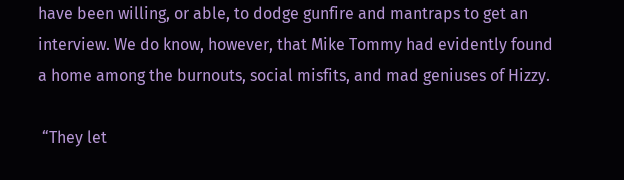have been willing, or able, to dodge gunfire and mantraps to get an interview. We do know, however, that Mike Tommy had evidently found a home among the burnouts, social misfits, and mad geniuses of Hizzy.

 “They let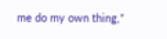me do my own thing,”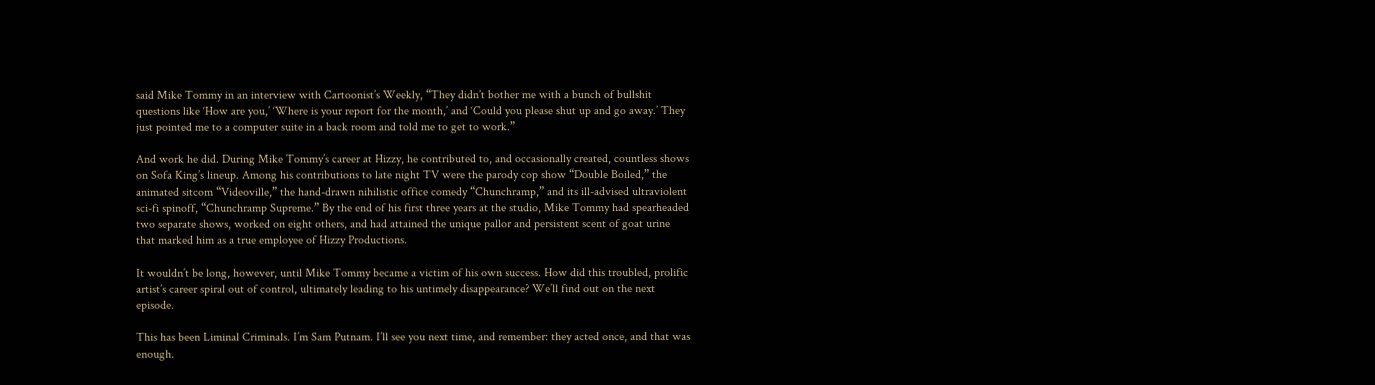said Mike Tommy in an interview with Cartoonist’s Weekly, “They didn’t bother me with a bunch of bullshit questions like ‘How are you,’ ‘Where is your report for the month,’ and ‘Could you please shut up and go away.’ They just pointed me to a computer suite in a back room and told me to get to work.”

And work he did. During Mike Tommy’s career at Hizzy, he contributed to, and occasionally created, countless shows on Sofa King’s lineup. Among his contributions to late night TV were the parody cop show “Double Boiled,” the animated sitcom “Videoville,” the hand-drawn nihilistic office comedy “Chunchramp,” and its ill-advised ultraviolent sci-fi spinoff, “Chunchramp Supreme.” By the end of his first three years at the studio, Mike Tommy had spearheaded two separate shows, worked on eight others, and had attained the unique pallor and persistent scent of goat urine that marked him as a true employee of Hizzy Productions.

It wouldn’t be long, however, until Mike Tommy became a victim of his own success. How did this troubled, prolific artist’s career spiral out of control, ultimately leading to his untimely disappearance? We’ll find out on the next episode.

This has been Liminal Criminals. I’m Sam Putnam. I’ll see you next time, and remember: they acted once, and that was enough.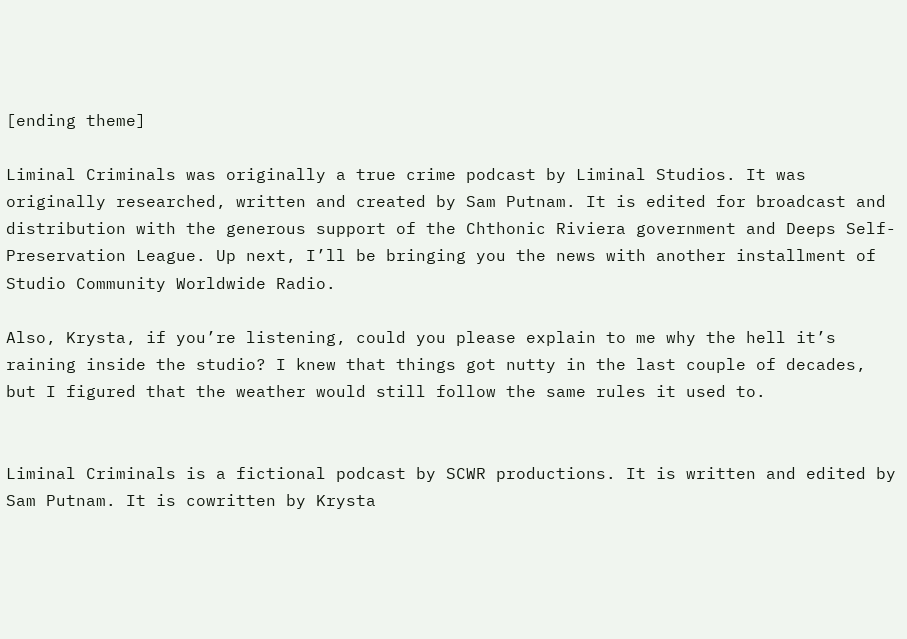[ending theme]

Liminal Criminals was originally a true crime podcast by Liminal Studios. It was originally researched, written and created by Sam Putnam. It is edited for broadcast and distribution with the generous support of the Chthonic Riviera government and Deeps Self-Preservation League. Up next, I’ll be bringing you the news with another installment of Studio Community Worldwide Radio.

Also, Krysta, if you’re listening, could you please explain to me why the hell it’s raining inside the studio? I knew that things got nutty in the last couple of decades, but I figured that the weather would still follow the same rules it used to.


Liminal Criminals is a fictional podcast by SCWR productions. It is written and edited by Sam Putnam. It is cowritten by Krysta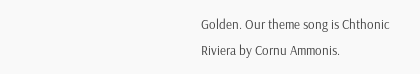Golden. Our theme song is Chthonic Riviera by Cornu Ammonis.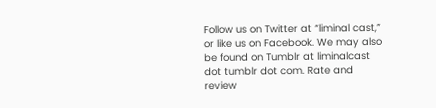Follow us on Twitter at “liminal cast,” or like us on Facebook. We may also be found on Tumblr at liminalcast dot tumblr dot com. Rate and review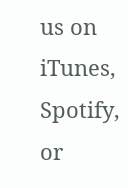us on iTunes, Spotify, or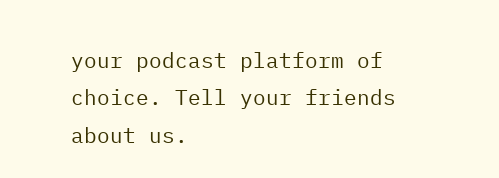your podcast platform of choice. Tell your friends about us.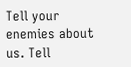Tell your enemies about us. Tell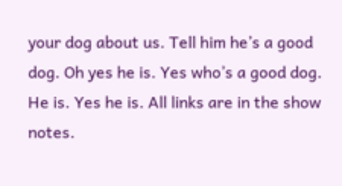your dog about us. Tell him he’s a good dog. Oh yes he is. Yes who’s a good dog. He is. Yes he is. All links are in the show notes.